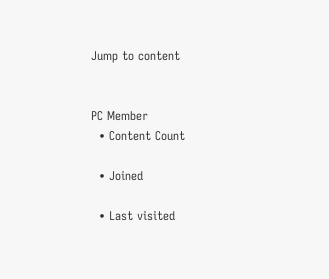Jump to content


PC Member
  • Content Count

  • Joined

  • Last visited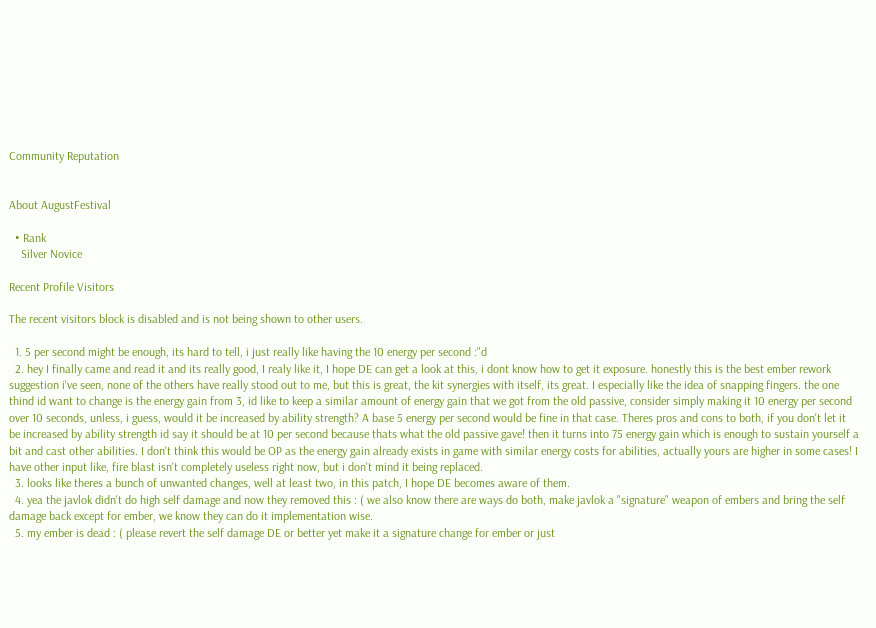Community Reputation


About AugustFestival

  • Rank
    Silver Novice

Recent Profile Visitors

The recent visitors block is disabled and is not being shown to other users.

  1. 5 per second might be enough, its hard to tell, i just really like having the 10 energy per second :"d
  2. hey I finally came and read it and its really good, I realy like it, I hope DE can get a look at this, i dont know how to get it exposure. honestly this is the best ember rework suggestion i've seen, none of the others have really stood out to me, but this is great, the kit synergies with itself, its great. I especially like the idea of snapping fingers. the one thind id want to change is the energy gain from 3, id like to keep a similar amount of energy gain that we got from the old passive, consider simply making it 10 energy per second over 10 seconds, unless, i guess, would it be increased by ability strength? A base 5 energy per second would be fine in that case. Theres pros and cons to both, if you don't let it be increased by ability strength id say it should be at 10 per second because thats what the old passive gave! then it turns into 75 energy gain which is enough to sustain yourself a bit and cast other abilities. I don't think this would be OP as the energy gain already exists in game with similar energy costs for abilities, actually yours are higher in some cases! I have other input like, fire blast isn't completely useless right now, but i don't mind it being replaced.
  3. looks like theres a bunch of unwanted changes, well at least two, in this patch, I hope DE becomes aware of them.
  4. yea the javlok didn't do high self damage and now they removed this : ( we also know there are ways do both, make javlok a "signature" weapon of embers and bring the self damage back except for ember, we know they can do it implementation wise.
  5. my ember is dead : ( please revert the self damage DE or better yet make it a signature change for ember or just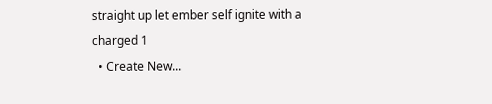straight up let ember self ignite with a charged 1
  • Create New...